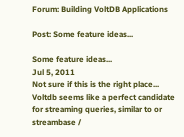Forum: Building VoltDB Applications

Post: Some feature ideas...

Some feature ideas...
Jul 5, 2011
Not sure if this is the right place...
Voltdb seems like a perfect candidate for streaming queries, similar to or streambase /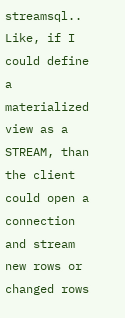streamsql..
Like, if I could define a materialized view as a STREAM, than the client could open a connection and stream new rows or changed rows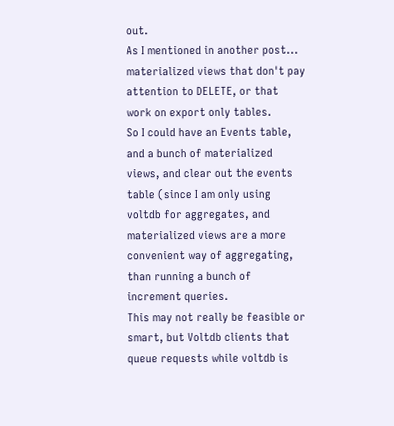out.
As I mentioned in another post... materialized views that don't pay attention to DELETE, or that work on export only tables.
So I could have an Events table, and a bunch of materialized views, and clear out the events table (since I am only using voltdb for aggregates, and materialized views are a more convenient way of aggregating, than running a bunch of increment queries.
This may not really be feasible or smart, but Voltdb clients that queue requests while voltdb is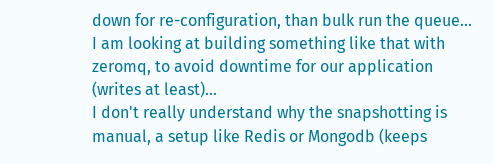down for re-configuration, than bulk run the queue... I am looking at building something like that with zeromq, to avoid downtime for our application (writes at least)...
I don't really understand why the snapshotting is manual, a setup like Redis or Mongodb (keeps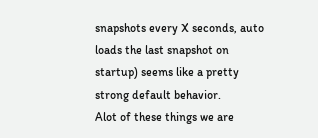snapshots every X seconds, auto loads the last snapshot on startup) seems like a pretty strong default behavior.
Alot of these things we are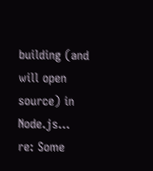building (and will open source) in Node.js...
re: Some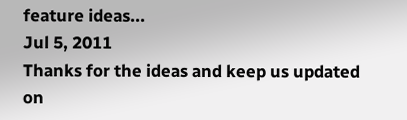feature ideas...
Jul 5, 2011
Thanks for the ideas and keep us updated on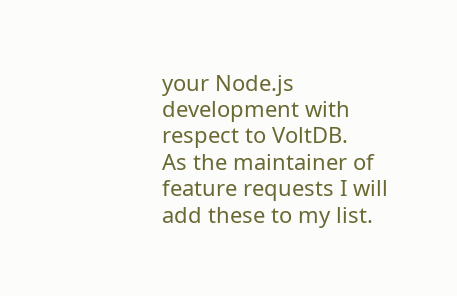your Node.js development with respect to VoltDB.
As the maintainer of feature requests I will add these to my list.